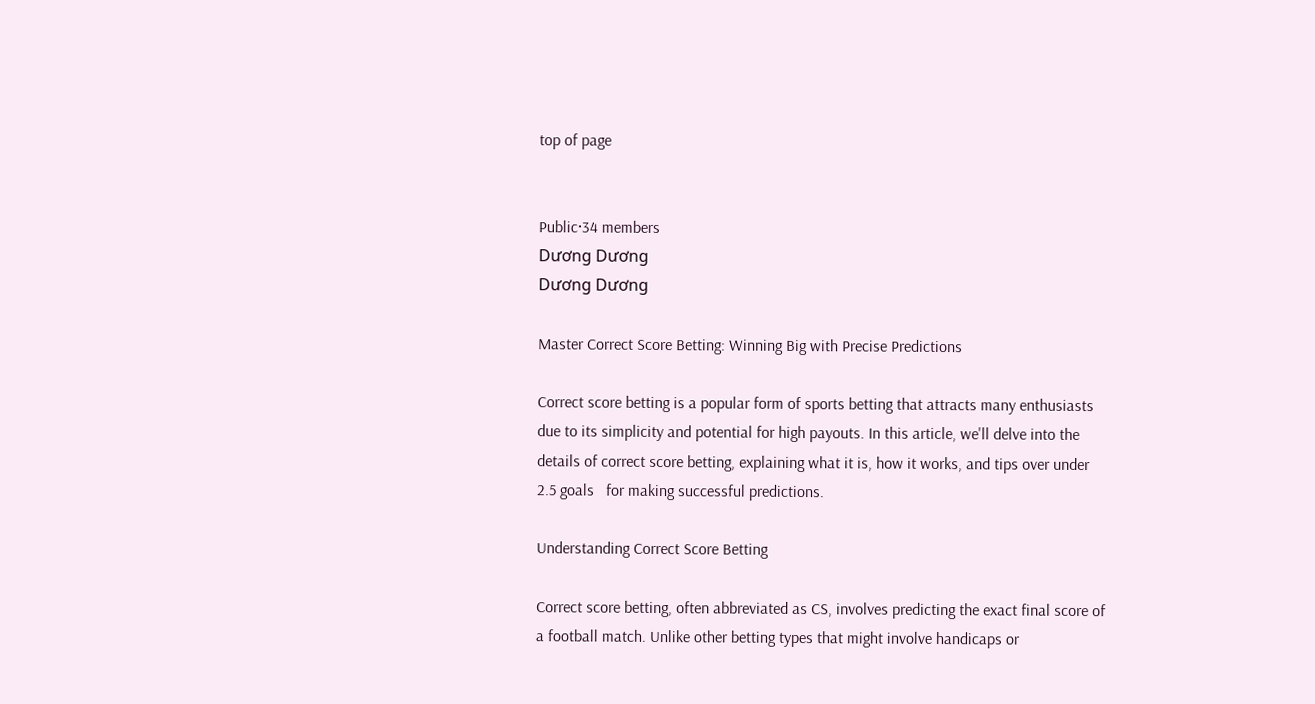top of page


Public·34 members
Dương Dương
Dương Dương

Master Correct Score Betting: Winning Big with Precise Predictions

Correct score betting is a popular form of sports betting that attracts many enthusiasts due to its simplicity and potential for high payouts. In this article, we'll delve into the details of correct score betting, explaining what it is, how it works, and tips over under 2.5 goals   for making successful predictions.

Understanding Correct Score Betting

Correct score betting, often abbreviated as CS, involves predicting the exact final score of a football match. Unlike other betting types that might involve handicaps or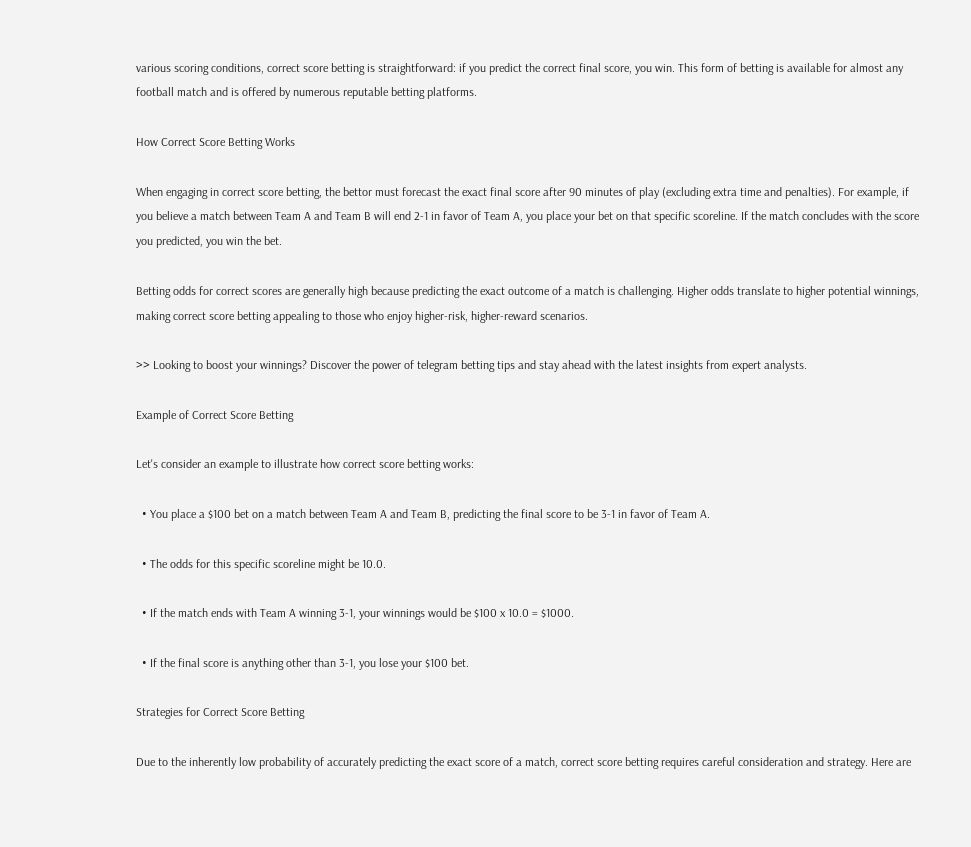various scoring conditions, correct score betting is straightforward: if you predict the correct final score, you win. This form of betting is available for almost any football match and is offered by numerous reputable betting platforms.

How Correct Score Betting Works

When engaging in correct score betting, the bettor must forecast the exact final score after 90 minutes of play (excluding extra time and penalties). For example, if you believe a match between Team A and Team B will end 2-1 in favor of Team A, you place your bet on that specific scoreline. If the match concludes with the score you predicted, you win the bet.

Betting odds for correct scores are generally high because predicting the exact outcome of a match is challenging. Higher odds translate to higher potential winnings, making correct score betting appealing to those who enjoy higher-risk, higher-reward scenarios.

>> Looking to boost your winnings? Discover the power of telegram betting tips and stay ahead with the latest insights from expert analysts.

Example of Correct Score Betting

Let's consider an example to illustrate how correct score betting works:

  • You place a $100 bet on a match between Team A and Team B, predicting the final score to be 3-1 in favor of Team A.

  • The odds for this specific scoreline might be 10.0.

  • If the match ends with Team A winning 3-1, your winnings would be $100 x 10.0 = $1000.

  • If the final score is anything other than 3-1, you lose your $100 bet.

Strategies for Correct Score Betting

Due to the inherently low probability of accurately predicting the exact score of a match, correct score betting requires careful consideration and strategy. Here are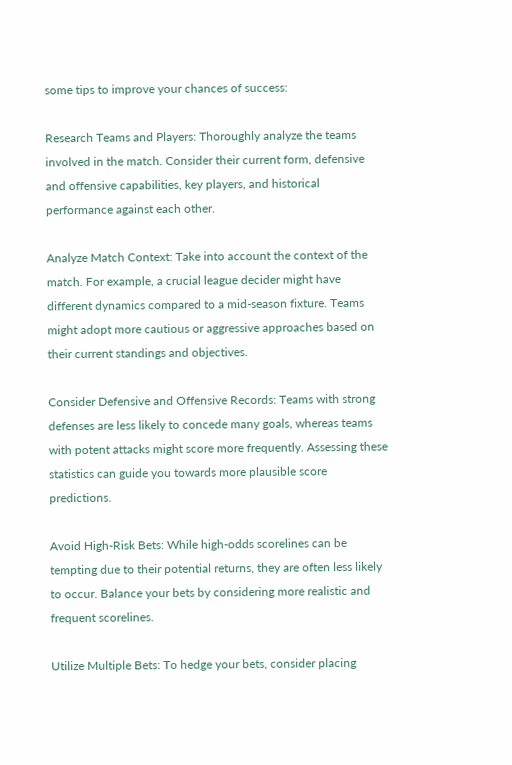some tips to improve your chances of success:

Research Teams and Players: Thoroughly analyze the teams involved in the match. Consider their current form, defensive and offensive capabilities, key players, and historical performance against each other.

Analyze Match Context: Take into account the context of the match. For example, a crucial league decider might have different dynamics compared to a mid-season fixture. Teams might adopt more cautious or aggressive approaches based on their current standings and objectives.

Consider Defensive and Offensive Records: Teams with strong defenses are less likely to concede many goals, whereas teams with potent attacks might score more frequently. Assessing these statistics can guide you towards more plausible score predictions.

Avoid High-Risk Bets: While high-odds scorelines can be tempting due to their potential returns, they are often less likely to occur. Balance your bets by considering more realistic and frequent scorelines.

Utilize Multiple Bets: To hedge your bets, consider placing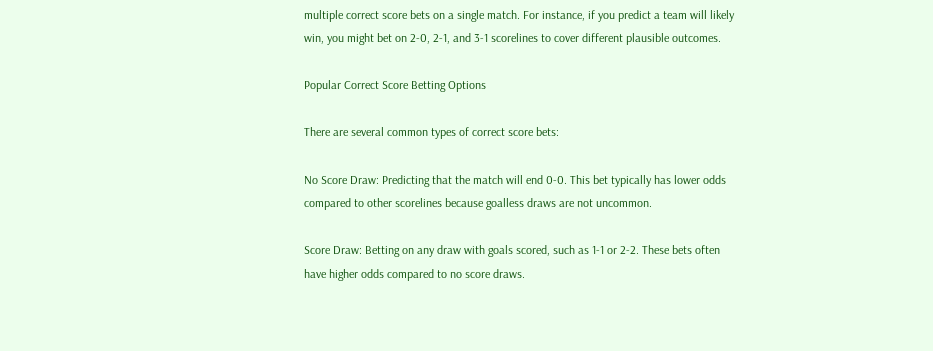multiple correct score bets on a single match. For instance, if you predict a team will likely win, you might bet on 2-0, 2-1, and 3-1 scorelines to cover different plausible outcomes.

Popular Correct Score Betting Options

There are several common types of correct score bets:

No Score Draw: Predicting that the match will end 0-0. This bet typically has lower odds compared to other scorelines because goalless draws are not uncommon.

Score Draw: Betting on any draw with goals scored, such as 1-1 or 2-2. These bets often have higher odds compared to no score draws.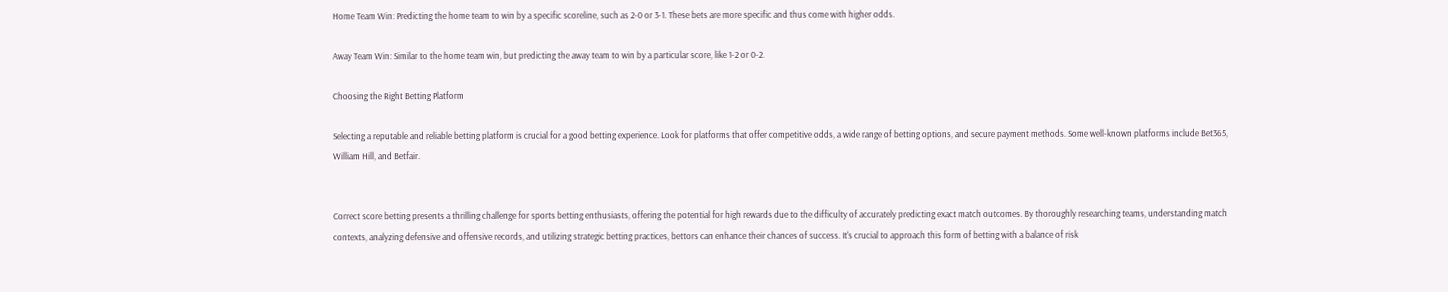Home Team Win: Predicting the home team to win by a specific scoreline, such as 2-0 or 3-1. These bets are more specific and thus come with higher odds.

Away Team Win: Similar to the home team win, but predicting the away team to win by a particular score, like 1-2 or 0-2.

Choosing the Right Betting Platform

Selecting a reputable and reliable betting platform is crucial for a good betting experience. Look for platforms that offer competitive odds, a wide range of betting options, and secure payment methods. Some well-known platforms include Bet365, William Hill, and Betfair.


Correct score betting presents a thrilling challenge for sports betting enthusiasts, offering the potential for high rewards due to the difficulty of accurately predicting exact match outcomes. By thoroughly researching teams, understanding match contexts, analyzing defensive and offensive records, and utilizing strategic betting practices, bettors can enhance their chances of success. It's crucial to approach this form of betting with a balance of risk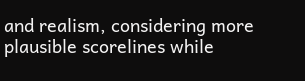and realism, considering more plausible scorelines while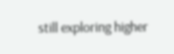still exploring higher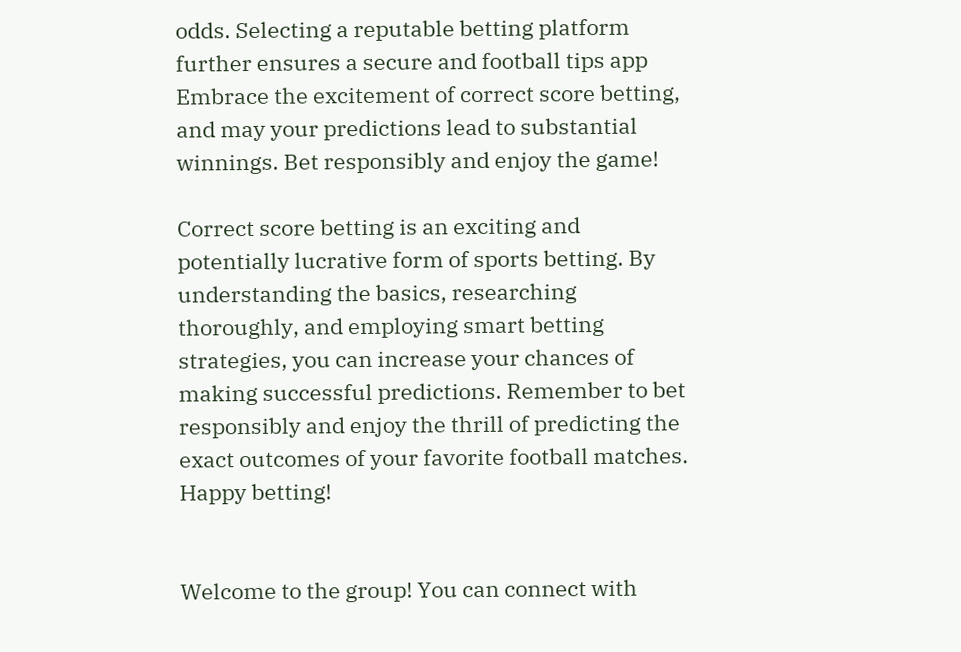odds. Selecting a reputable betting platform further ensures a secure and football tips app  Embrace the excitement of correct score betting, and may your predictions lead to substantial winnings. Bet responsibly and enjoy the game!

Correct score betting is an exciting and potentially lucrative form of sports betting. By understanding the basics, researching thoroughly, and employing smart betting strategies, you can increase your chances of making successful predictions. Remember to bet responsibly and enjoy the thrill of predicting the exact outcomes of your favorite football matches. Happy betting!


Welcome to the group! You can connect with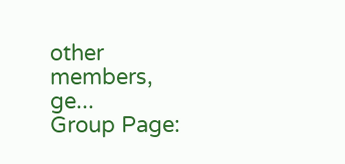other members, ge...
Group Page: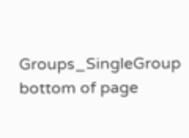Groups_SingleGroup
bottom of page